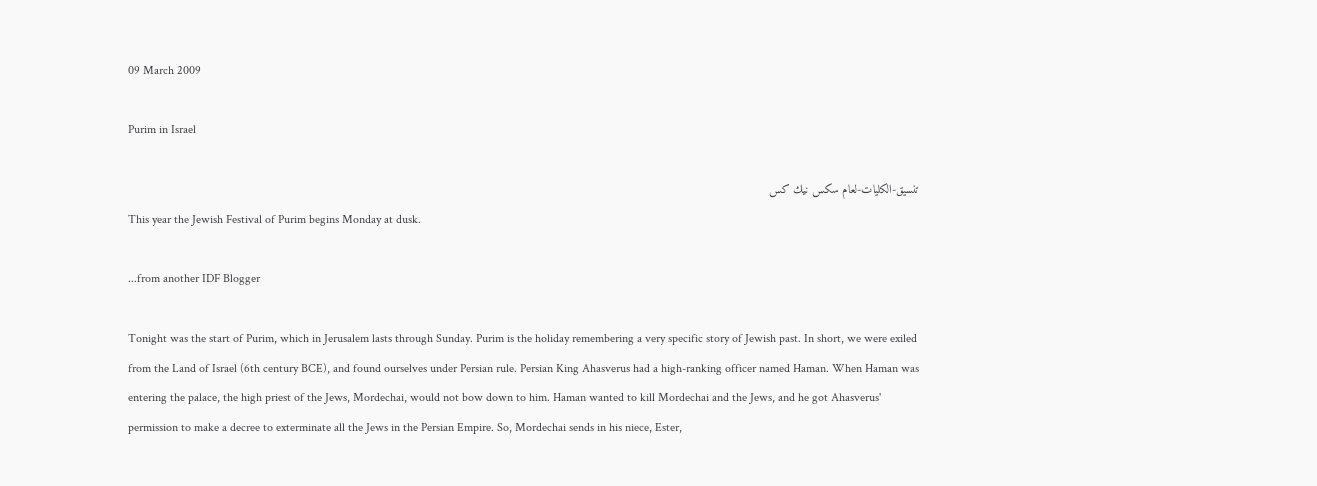09 March 2009

Purim in Israel

تنسيق-الكليات-لعام سكس نيك كس
This year the Jewish Festival of Purim begins Monday at dusk.

...from another IDF Blogger

Tonight was the start of Purim, which in Jerusalem lasts through Sunday. Purim is the holiday remembering a very specific story of Jewish past. In short, we were exiled from the Land of Israel (6th century BCE), and found ourselves under Persian rule. Persian King Ahasverus had a high-ranking officer named Haman. When Haman was entering the palace, the high priest of the Jews, Mordechai, would not bow down to him. Haman wanted to kill Mordechai and the Jews, and he got Ahasverus' permission to make a decree to exterminate all the Jews in the Persian Empire. So, Mordechai sends in his niece, Ester,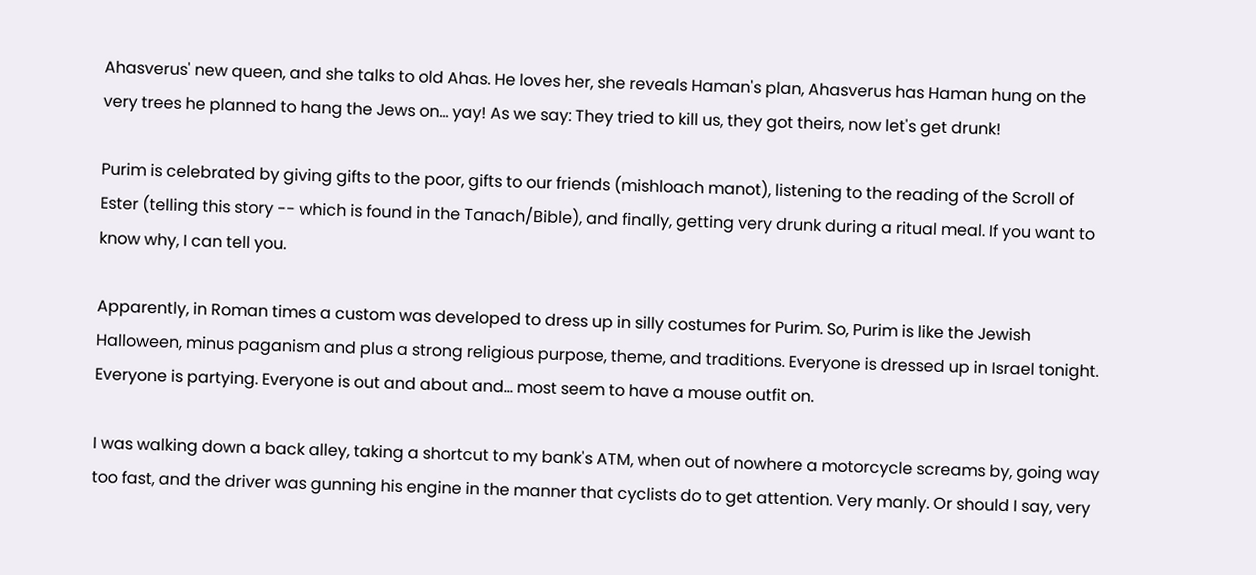Ahasverus' new queen, and she talks to old Ahas. He loves her, she reveals Haman's plan, Ahasverus has Haman hung on the very trees he planned to hang the Jews on... yay! As we say: They tried to kill us, they got theirs, now let's get drunk!

Purim is celebrated by giving gifts to the poor, gifts to our friends (mishloach manot), listening to the reading of the Scroll of Ester (telling this story -- which is found in the Tanach/Bible), and finally, getting very drunk during a ritual meal. If you want to know why, I can tell you.

Apparently, in Roman times a custom was developed to dress up in silly costumes for Purim. So, Purim is like the Jewish Halloween, minus paganism and plus a strong religious purpose, theme, and traditions. Everyone is dressed up in Israel tonight. Everyone is partying. Everyone is out and about and... most seem to have a mouse outfit on.

I was walking down a back alley, taking a shortcut to my bank's ATM, when out of nowhere a motorcycle screams by, going way too fast, and the driver was gunning his engine in the manner that cyclists do to get attention. Very manly. Or should I say, very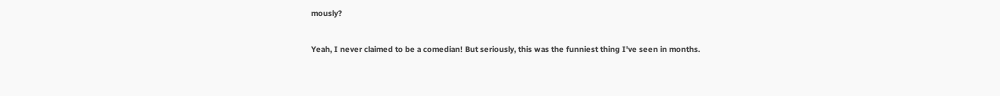mously?

Yeah, I never claimed to be a comedian! But seriously, this was the funniest thing I've seen in months.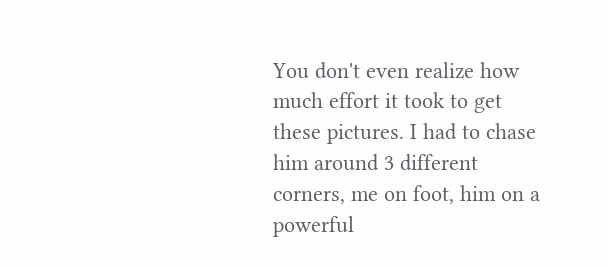You don't even realize how much effort it took to get these pictures. I had to chase him around 3 different corners, me on foot, him on a powerful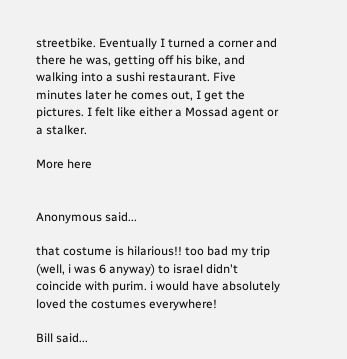streetbike. Eventually I turned a corner and there he was, getting off his bike, and walking into a sushi restaurant. Five minutes later he comes out, I get the pictures. I felt like either a Mossad agent or a stalker.

More here


Anonymous said...

that costume is hilarious!! too bad my trip (well, i was 6 anyway) to israel didn't coincide with purim. i would have absolutely loved the costumes everywhere!

Bill said...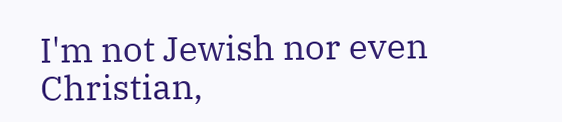I'm not Jewish nor even Christian,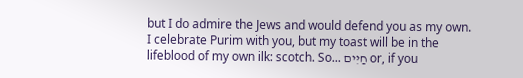but I do admire the Jews and would defend you as my own. I celebrate Purim with you, but my toast will be in the lifeblood of my own ilk: scotch. So... חַיִּים or, if you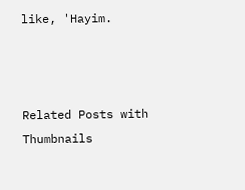like, 'Hayim.



Related Posts with Thumbnails